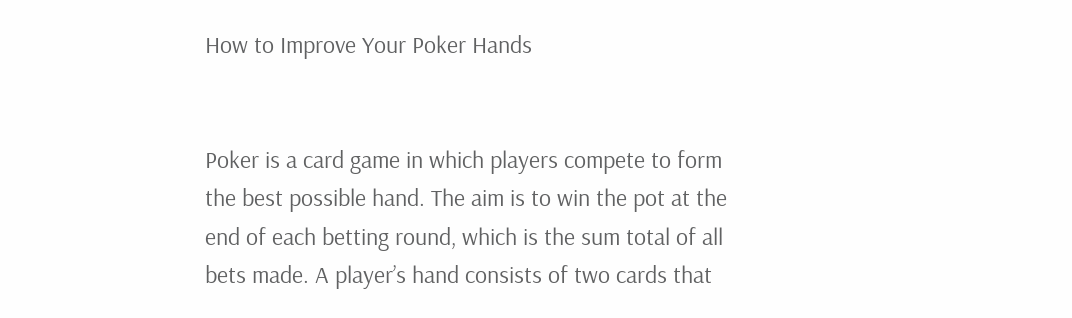How to Improve Your Poker Hands


Poker is a card game in which players compete to form the best possible hand. The aim is to win the pot at the end of each betting round, which is the sum total of all bets made. A player’s hand consists of two cards that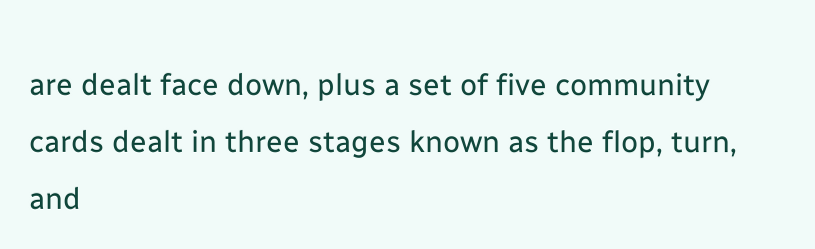are dealt face down, plus a set of five community cards dealt in three stages known as the flop, turn, and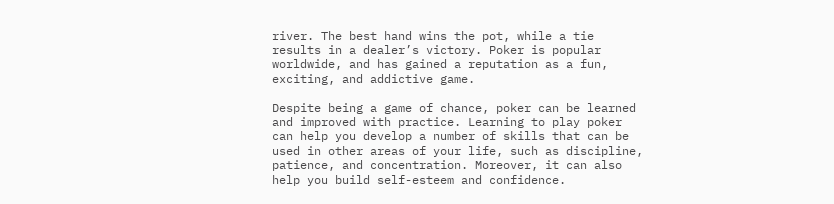river. The best hand wins the pot, while a tie results in a dealer’s victory. Poker is popular worldwide, and has gained a reputation as a fun, exciting, and addictive game.

Despite being a game of chance, poker can be learned and improved with practice. Learning to play poker can help you develop a number of skills that can be used in other areas of your life, such as discipline, patience, and concentration. Moreover, it can also help you build self-esteem and confidence.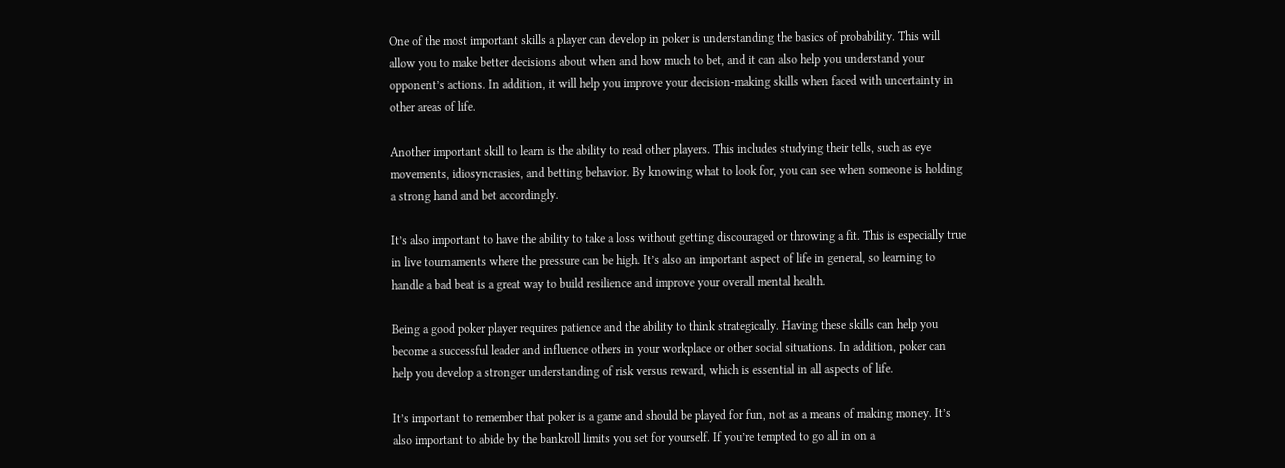One of the most important skills a player can develop in poker is understanding the basics of probability. This will allow you to make better decisions about when and how much to bet, and it can also help you understand your opponent’s actions. In addition, it will help you improve your decision-making skills when faced with uncertainty in other areas of life.

Another important skill to learn is the ability to read other players. This includes studying their tells, such as eye movements, idiosyncrasies, and betting behavior. By knowing what to look for, you can see when someone is holding a strong hand and bet accordingly.

It’s also important to have the ability to take a loss without getting discouraged or throwing a fit. This is especially true in live tournaments where the pressure can be high. It’s also an important aspect of life in general, so learning to handle a bad beat is a great way to build resilience and improve your overall mental health.

Being a good poker player requires patience and the ability to think strategically. Having these skills can help you become a successful leader and influence others in your workplace or other social situations. In addition, poker can help you develop a stronger understanding of risk versus reward, which is essential in all aspects of life.

It’s important to remember that poker is a game and should be played for fun, not as a means of making money. It’s also important to abide by the bankroll limits you set for yourself. If you’re tempted to go all in on a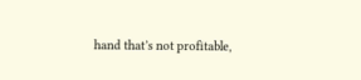hand that’s not profitable,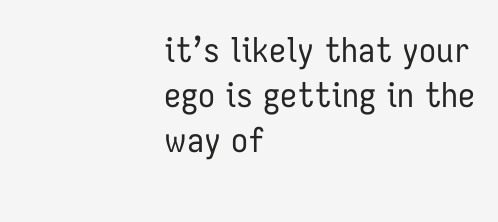it’s likely that your ego is getting in the way of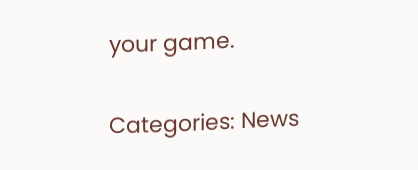your game.

Categories: News